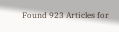Found 923 Articles for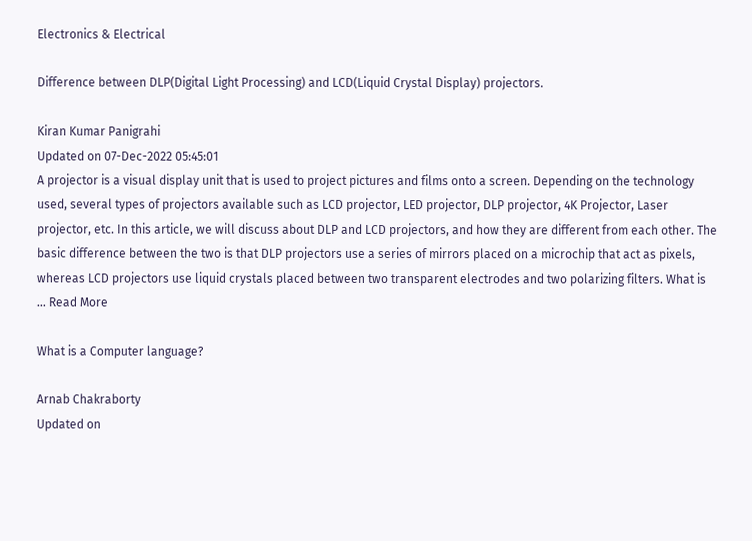Electronics & Electrical

Difference between DLP(Digital Light Processing) and LCD(Liquid Crystal Display) projectors.

Kiran Kumar Panigrahi
Updated on 07-Dec-2022 05:45:01
A projector is a visual display unit that is used to project pictures and films onto a screen. Depending on the technology used, several types of projectors available such as LCD projector, LED projector, DLP projector, 4K Projector, Laser projector, etc. In this article, we will discuss about DLP and LCD projectors, and how they are different from each other. The basic difference between the two is that DLP projectors use a series of mirrors placed on a microchip that act as pixels, whereas LCD projectors use liquid crystals placed between two transparent electrodes and two polarizing filters. What is ... Read More

What is a Computer language?

Arnab Chakraborty
Updated on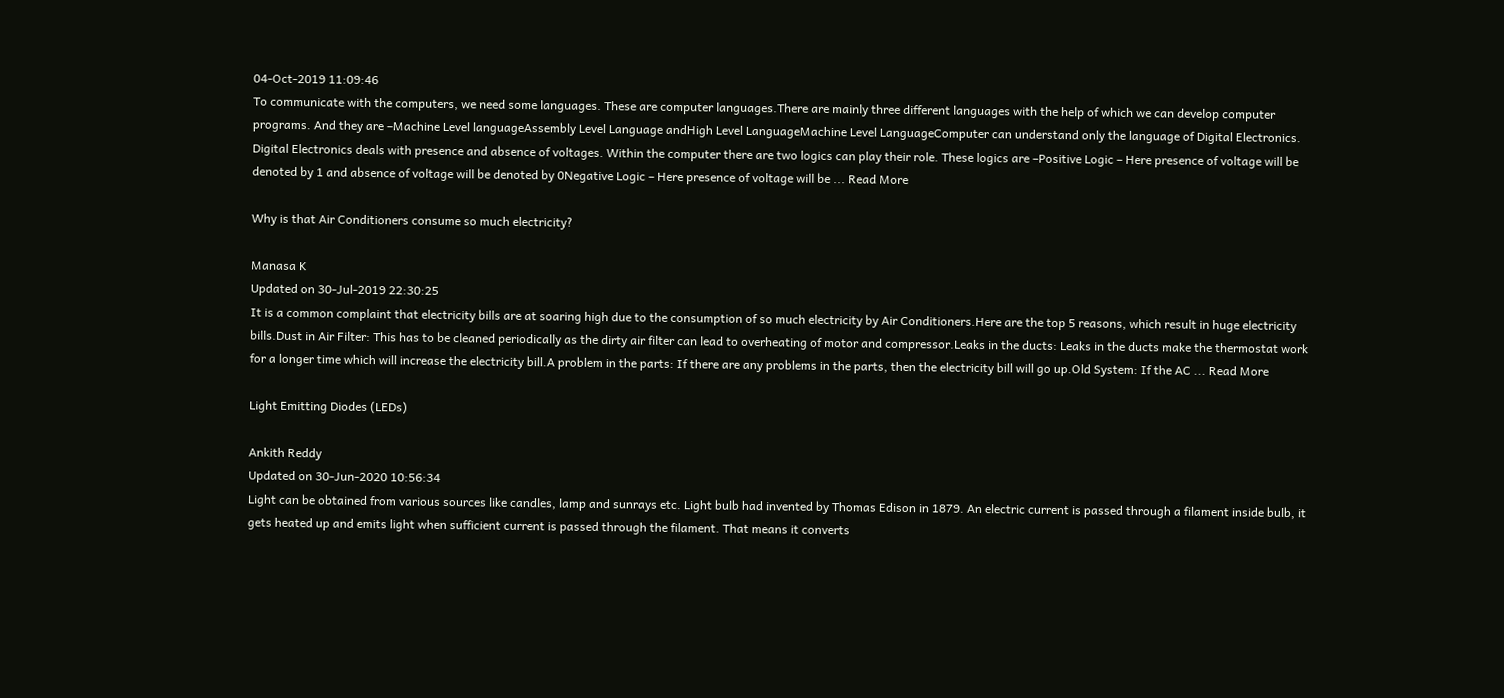04-Oct-2019 11:09:46
To communicate with the computers, we need some languages. These are computer languages.There are mainly three different languages with the help of which we can develop computer programs. And they are –Machine Level languageAssembly Level Language andHigh Level LanguageMachine Level LanguageComputer can understand only the language of Digital Electronics. Digital Electronics deals with presence and absence of voltages. Within the computer there are two logics can play their role. These logics are –Positive Logic – Here presence of voltage will be denoted by 1 and absence of voltage will be denoted by 0Negative Logic – Here presence of voltage will be ... Read More

Why is that Air Conditioners consume so much electricity?

Manasa K
Updated on 30-Jul-2019 22:30:25
It is a common complaint that electricity bills are at soaring high due to the consumption of so much electricity by Air Conditioners.Here are the top 5 reasons, which result in huge electricity bills.Dust in Air Filter: This has to be cleaned periodically as the dirty air filter can lead to overheating of motor and compressor.Leaks in the ducts: Leaks in the ducts make the thermostat work for a longer time which will increase the electricity bill.A problem in the parts: If there are any problems in the parts, then the electricity bill will go up.Old System: If the AC ... Read More

Light Emitting Diodes (LEDs)

Ankith Reddy
Updated on 30-Jun-2020 10:56:34
Light can be obtained from various sources like candles, lamp and sunrays etc. Light bulb had invented by Thomas Edison in 1879. An electric current is passed through a filament inside bulb, it gets heated up and emits light when sufficient current is passed through the filament. That means it converts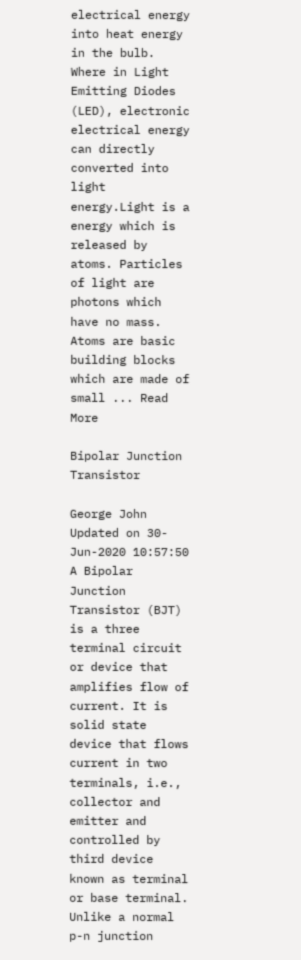electrical energy into heat energy in the bulb. Where in Light Emitting Diodes (LED), electronic electrical energy can directly converted into light energy.Light is a energy which is released by atoms. Particles of light are photons which have no mass. Atoms are basic building blocks which are made of small ... Read More

Bipolar Junction Transistor

George John
Updated on 30-Jun-2020 10:57:50
A Bipolar Junction Transistor (BJT) is a three terminal circuit or device that amplifies flow of current. It is solid state device that flows current in two terminals, i.e., collector and emitter and controlled by third device known as terminal or base terminal. Unlike a normal p-n junction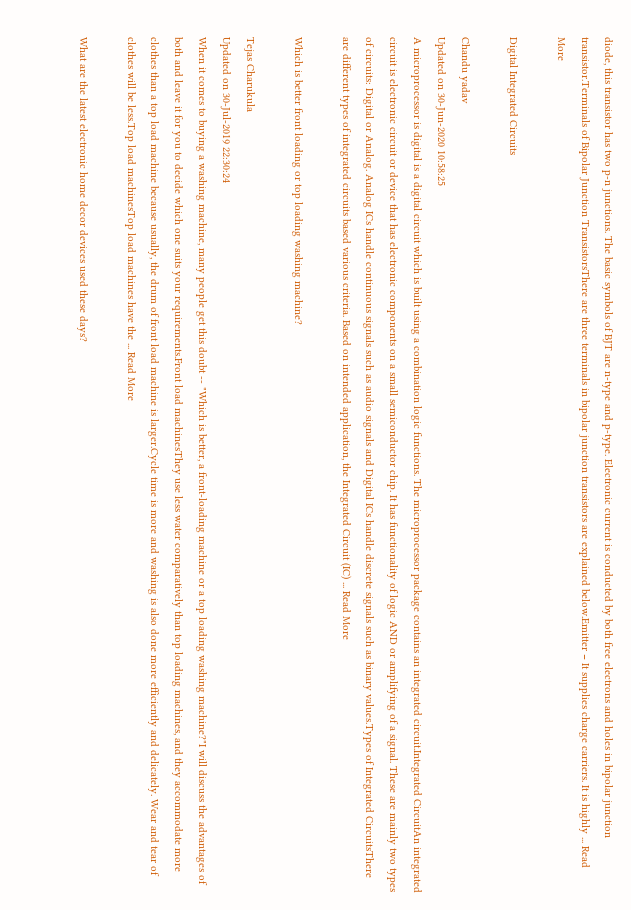diode, this transistor has two p-n junctions. The basic symbols of BJT are n-type and p-type. Electronic current is conducted by both free electrons and holes in bipolar junction transistor.Terminals of Bipolar Junction TransistorsThere are three terminals in bipolar junction transistors are explained below.Emitter − It supplies charge carriers. It is highly ... Read More

Digital Integrated Circuits

Chandu yadav
Updated on 30-Jun-2020 10:58:25
A microprocessor is digital is a digital circuit which is built using a combination logic functions. The microprocessor package contains an integrated circuit.Integrated CircuitAn integrated circuit is electronic circuit or device that has electronic components on a small semiconductor chip. It has functionality of logic AND or amplifying of a signal. These are mainly two types of circuits: Digital or Analog. Analog ICs handle continuous signals such as audio signals and Digital ICs handle discrete signals such as binary values.Types of Integrated CircuitsThere are different types of integrated circuits based various criteria. Based on intended application, the Integrated Circuit (IC) ... Read More

Which is better front loading or top loading washing machine?

Tejas Charukula
Updated on 30-Jul-2019 22:30:24
When it comes to buying a washing machine, many people get this doubt -- "Which is better, a front-loading machine or a top loading washing machine?"I will discuss the advantages of both and leave it for you to decide which one suits your requirements.Front load machinesThey use less water comparatively than top loading machines, and they accommodate more clothes than a top load machine because usually, the drum of front load machine is larger.Cycle time is more and washing is also done more efficiently and delicately. Wear and tear of clothes will be less.Top load machinesTop load machines have the ... Read More

What are the latest electronic home decor devices used these days?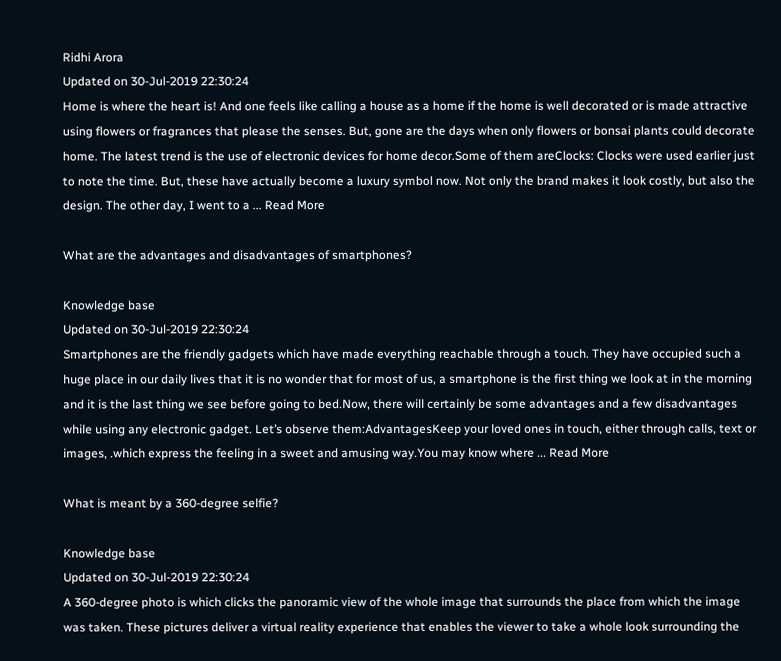Ridhi Arora
Updated on 30-Jul-2019 22:30:24
Home is where the heart is! And one feels like calling a house as a home if the home is well decorated or is made attractive using flowers or fragrances that please the senses. But, gone are the days when only flowers or bonsai plants could decorate home. The latest trend is the use of electronic devices for home decor.Some of them areClocks: Clocks were used earlier just to note the time. But, these have actually become a luxury symbol now. Not only the brand makes it look costly, but also the design. The other day, I went to a ... Read More

What are the advantages and disadvantages of smartphones?

Knowledge base
Updated on 30-Jul-2019 22:30:24
Smartphones are the friendly gadgets which have made everything reachable through a touch. They have occupied such a huge place in our daily lives that it is no wonder that for most of us, a smartphone is the first thing we look at in the morning and it is the last thing we see before going to bed.Now, there will certainly be some advantages and a few disadvantages while using any electronic gadget. Let’s observe them:AdvantagesKeep your loved ones in touch, either through calls, text or images, .which express the feeling in a sweet and amusing way.You may know where ... Read More

What is meant by a 360-degree selfie?

Knowledge base
Updated on 30-Jul-2019 22:30:24
A 360-degree photo is which clicks the panoramic view of the whole image that surrounds the place from which the image was taken. These pictures deliver a virtual reality experience that enables the viewer to take a whole look surrounding the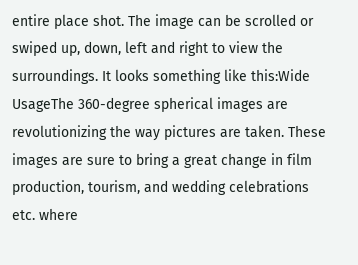entire place shot. The image can be scrolled or swiped up, down, left and right to view the surroundings. It looks something like this:Wide UsageThe 360-degree spherical images are revolutionizing the way pictures are taken. These images are sure to bring a great change in film production, tourism, and wedding celebrations etc. where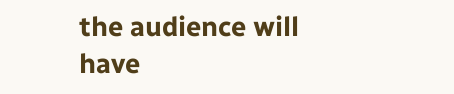the audience will have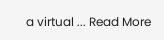a virtual ... Read More